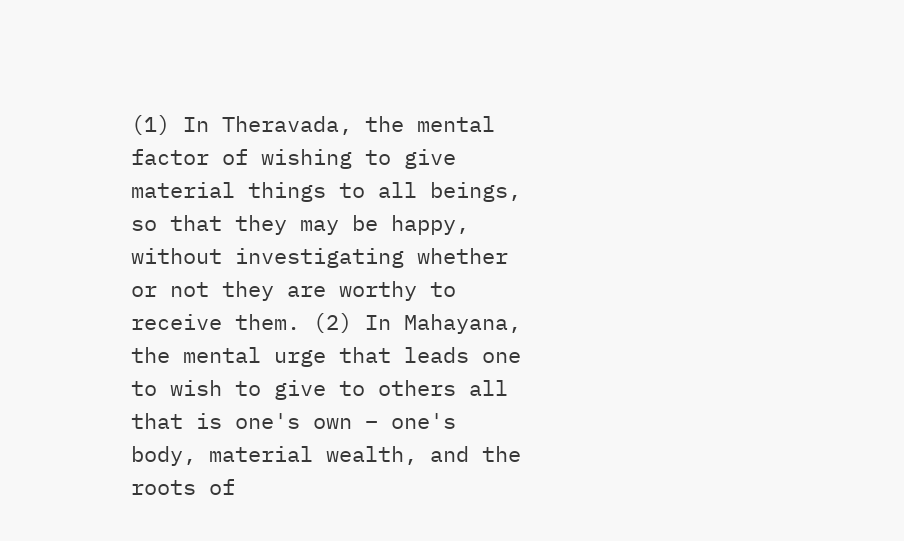(1) In Theravada, the mental factor of wishing to give material things to all beings, so that they may be happy, without investigating whether or not they are worthy to receive them. (2) In Mahayana, the mental urge that leads one to wish to give to others all that is one's own – one's body, material wealth, and the roots of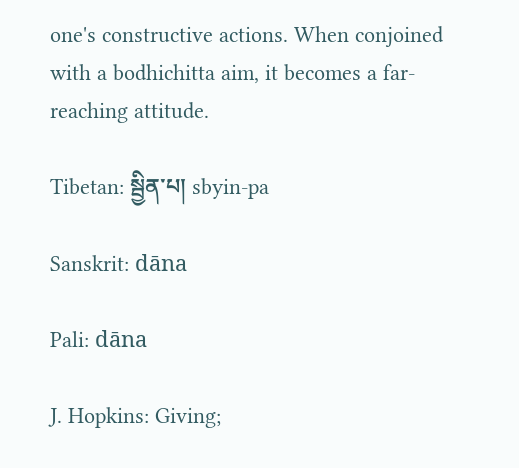one's constructive actions. When conjoined with a bodhichitta aim, it becomes a far-reaching attitude.

Tibetan: སྦྱིན་པ། sbyin-pa

Sanskrit: dāna

Pali: dāna

J. Hopkins: Giving;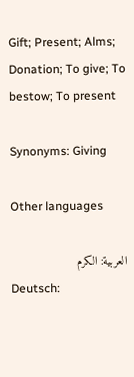Gift; Present; Alms; Donation; To give; To bestow; To present

Synonyms: Giving

Other languages

العربية: الكرم
Deutsch: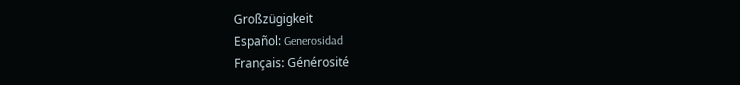Großzügigkeit
Español: Generosidad
Français: Générosité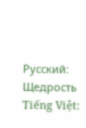Русский: Щедрость
Tiếng Việt: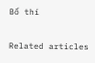Bố thí

Related articles